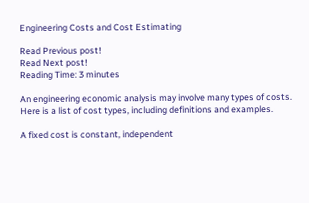Engineering Costs and Cost Estimating

Read Previous post!
Read Next post!
Reading Time: 3 minutes

An engineering economic analysis may involve many types of costs. Here is a list of cost types, including definitions and examples.

A fixed cost is constant, independent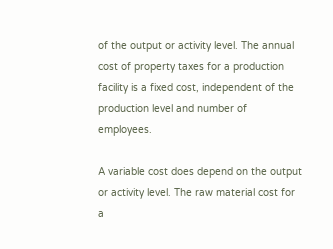of the output or activity level. The annual cost of property taxes for a production facility is a fixed cost, independent of the production level and number of employees.

A variable cost does depend on the output or activity level. The raw material cost for a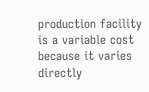production facility is a variable cost because it varies directly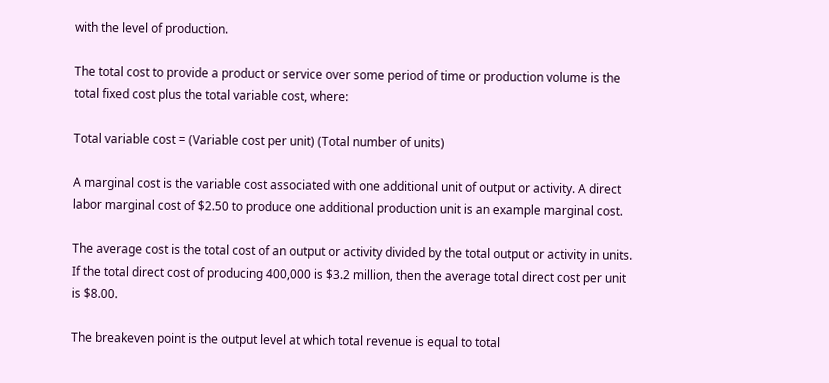with the level of production.

The total cost to provide a product or service over some period of time or production volume is the total fixed cost plus the total variable cost, where:

Total variable cost = (Variable cost per unit) (Total number of units)

A marginal cost is the variable cost associated with one additional unit of output or activity. A direct labor marginal cost of $2.50 to produce one additional production unit is an example marginal cost.

The average cost is the total cost of an output or activity divided by the total output or activity in units. If the total direct cost of producing 400,000 is $3.2 million, then the average total direct cost per unit is $8.00.

The breakeven point is the output level at which total revenue is equal to total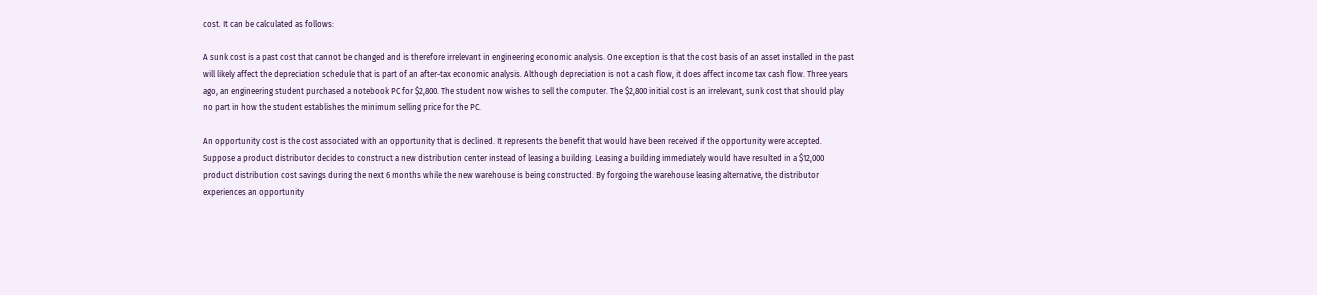cost. It can be calculated as follows:

A sunk cost is a past cost that cannot be changed and is therefore irrelevant in engineering economic analysis. One exception is that the cost basis of an asset installed in the past will likely affect the depreciation schedule that is part of an after-tax economic analysis. Although depreciation is not a cash flow, it does affect income tax cash flow. Three years ago, an engineering student purchased a notebook PC for $2,800. The student now wishes to sell the computer. The $2,800 initial cost is an irrelevant, sunk cost that should play no part in how the student establishes the minimum selling price for the PC.

An opportunity cost is the cost associated with an opportunity that is declined. It represents the benefit that would have been received if the opportunity were accepted. Suppose a product distributor decides to construct a new distribution center instead of leasing a building. Leasing a building immediately would have resulted in a $12,000 product distribution cost savings during the next 6 months while the new warehouse is being constructed. By forgoing the warehouse leasing alternative, the distributor experiences an opportunity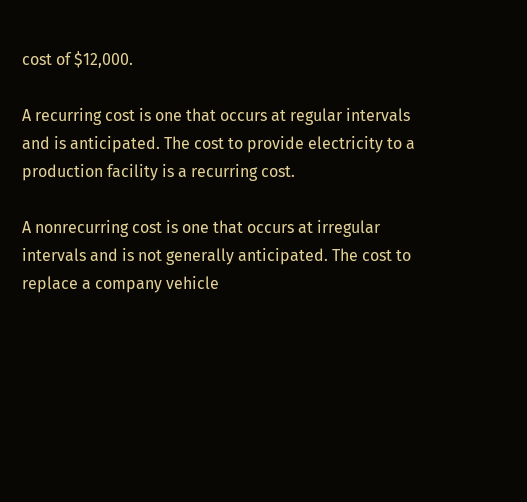cost of $12,000.

A recurring cost is one that occurs at regular intervals and is anticipated. The cost to provide electricity to a production facility is a recurring cost.

A nonrecurring cost is one that occurs at irregular intervals and is not generally anticipated. The cost to replace a company vehicle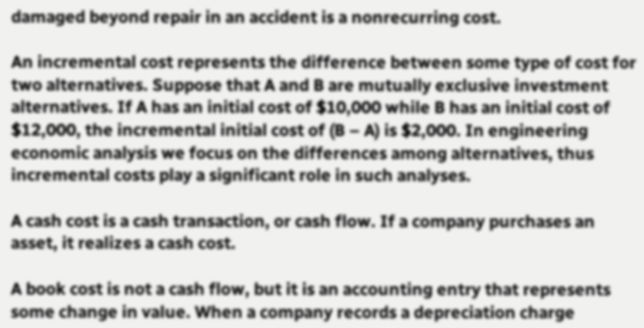damaged beyond repair in an accident is a nonrecurring cost.

An incremental cost represents the difference between some type of cost for two alternatives. Suppose that A and B are mutually exclusive investment alternatives. If A has an initial cost of $10,000 while B has an initial cost of $12,000, the incremental initial cost of (B – A) is $2,000. In engineering economic analysis we focus on the differences among alternatives, thus incremental costs play a significant role in such analyses.

A cash cost is a cash transaction, or cash flow. If a company purchases an asset, it realizes a cash cost.

A book cost is not a cash flow, but it is an accounting entry that represents some change in value. When a company records a depreciation charge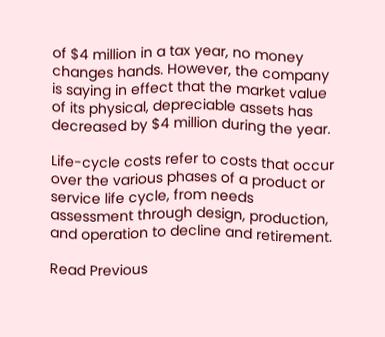of $4 million in a tax year, no money changes hands. However, the company is saying in effect that the market value of its physical, depreciable assets has decreased by $4 million during the year.

Life-cycle costs refer to costs that occur over the various phases of a product or service life cycle, from needs assessment through design, production, and operation to decline and retirement.

Read Previous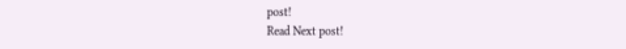post!
Read Next post!